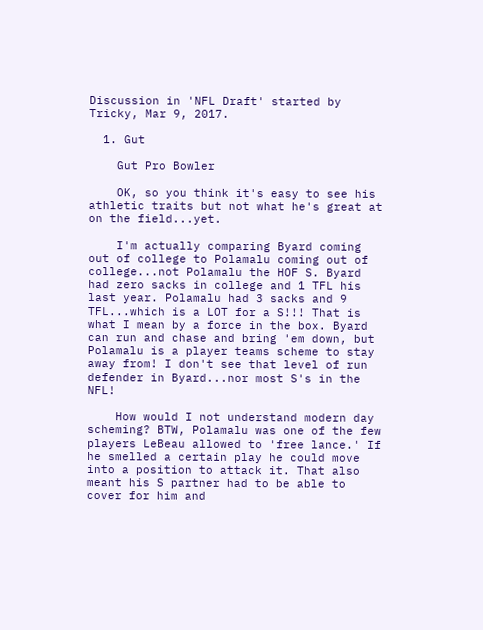Discussion in 'NFL Draft' started by Tricky, Mar 9, 2017.

  1. Gut

    Gut Pro Bowler

    OK, so you think it's easy to see his athletic traits but not what he's great at on the field...yet.

    I'm actually comparing Byard coming out of college to Polamalu coming out of college...not Polamalu the HOF S. Byard had zero sacks in college and 1 TFL his last year. Polamalu had 3 sacks and 9 TFL...which is a LOT for a S!!! That is what I mean by a force in the box. Byard can run and chase and bring 'em down, but Polamalu is a player teams scheme to stay away from! I don't see that level of run defender in Byard...nor most S's in the NFL!

    How would I not understand modern day scheming? BTW, Polamalu was one of the few players LeBeau allowed to 'free lance.' If he smelled a certain play he could move into a position to attack it. That also meant his S partner had to be able to cover for him and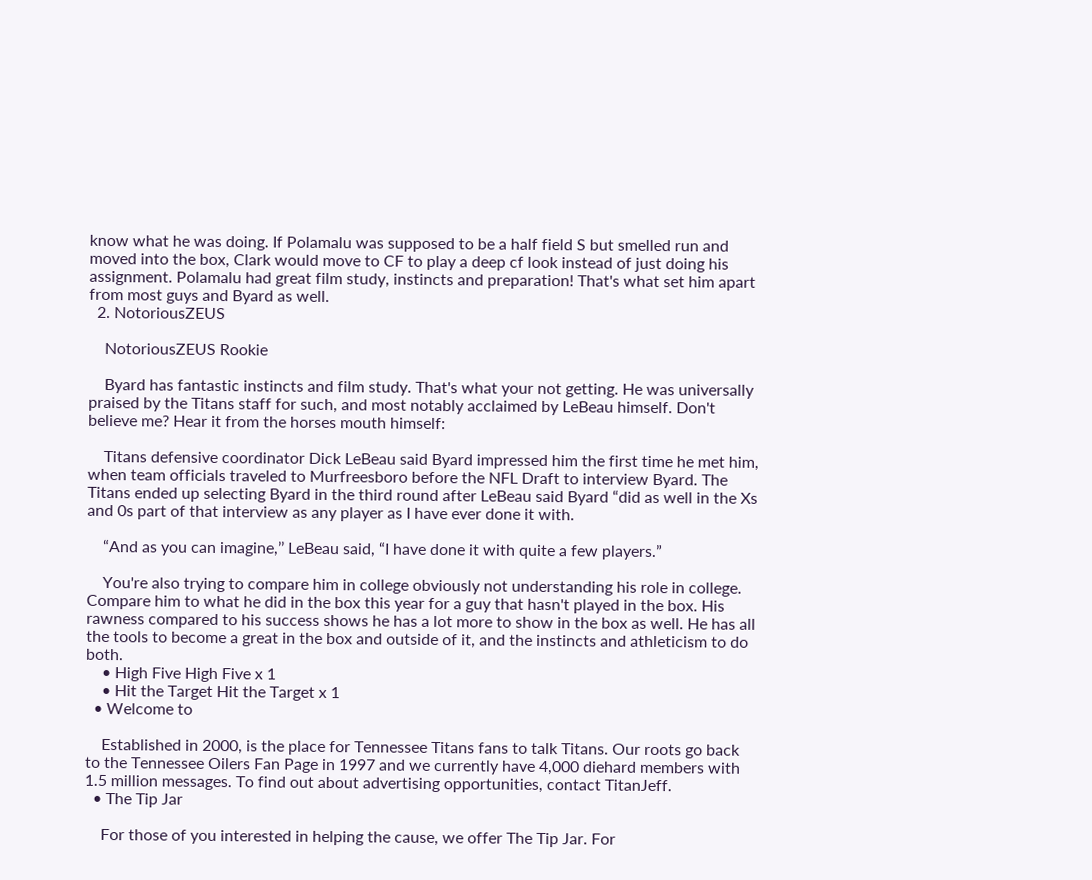know what he was doing. If Polamalu was supposed to be a half field S but smelled run and moved into the box, Clark would move to CF to play a deep cf look instead of just doing his assignment. Polamalu had great film study, instincts and preparation! That's what set him apart from most guys and Byard as well.
  2. NotoriousZEUS

    NotoriousZEUS Rookie

    Byard has fantastic instincts and film study. That's what your not getting. He was universally praised by the Titans staff for such, and most notably acclaimed by LeBeau himself. Don't believe me? Hear it from the horses mouth himself:

    Titans defensive coordinator Dick LeBeau said Byard impressed him the first time he met him, when team officials traveled to Murfreesboro before the NFL Draft to interview Byard. The Titans ended up selecting Byard in the third round after LeBeau said Byard “did as well in the Xs and 0s part of that interview as any player as I have ever done it with.

    “And as you can imagine,’’ LeBeau said, “I have done it with quite a few players.”

    You're also trying to compare him in college obviously not understanding his role in college. Compare him to what he did in the box this year for a guy that hasn't played in the box. His rawness compared to his success shows he has a lot more to show in the box as well. He has all the tools to become a great in the box and outside of it, and the instincts and athleticism to do both.
    • High Five High Five x 1
    • Hit the Target Hit the Target x 1
  • Welcome to

    Established in 2000, is the place for Tennessee Titans fans to talk Titans. Our roots go back to the Tennessee Oilers Fan Page in 1997 and we currently have 4,000 diehard members with 1.5 million messages. To find out about advertising opportunities, contact TitanJeff.
  • The Tip Jar

    For those of you interested in helping the cause, we offer The Tip Jar. For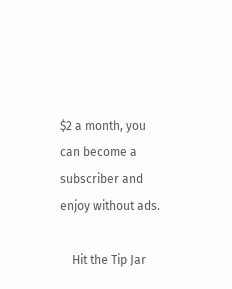$2 a month, you can become a subscriber and enjoy without ads.

    Hit the Tip Jar